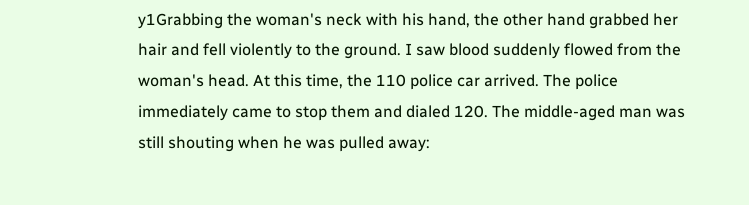y1Grabbing the woman's neck with his hand, the other hand grabbed her hair and fell violently to the ground. I saw blood suddenly flowed from the woman's head. At this time, the 110 police car arrived. The police immediately came to stop them and dialed 120. The middle-aged man was still shouting when he was pulled away: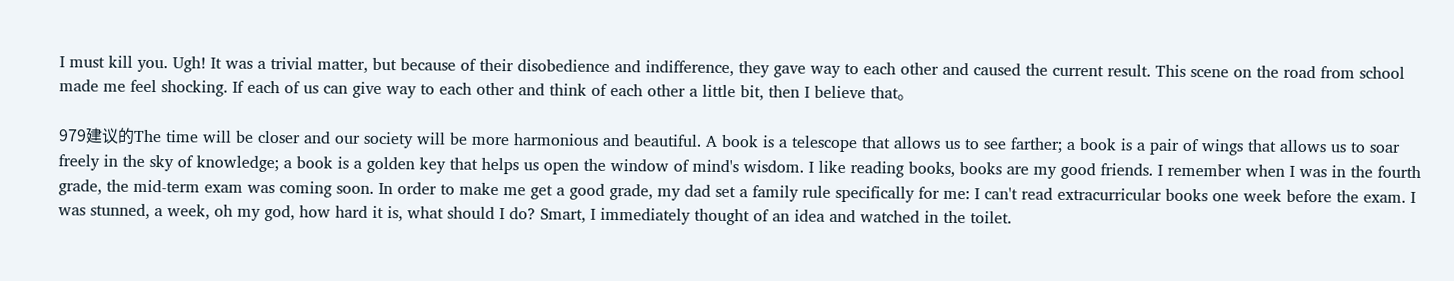I must kill you. Ugh! It was a trivial matter, but because of their disobedience and indifference, they gave way to each other and caused the current result. This scene on the road from school made me feel shocking. If each of us can give way to each other and think of each other a little bit, then I believe that。

979建议的The time will be closer and our society will be more harmonious and beautiful. A book is a telescope that allows us to see farther; a book is a pair of wings that allows us to soar freely in the sky of knowledge; a book is a golden key that helps us open the window of mind's wisdom. I like reading books, books are my good friends. I remember when I was in the fourth grade, the mid-term exam was coming soon. In order to make me get a good grade, my dad set a family rule specifically for me: I can't read extracurricular books one week before the exam. I was stunned, a week, oh my god, how hard it is, what should I do? Smart, I immediately thought of an idea and watched in the toilet.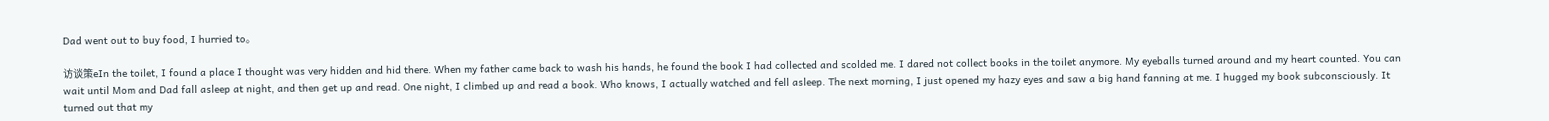Dad went out to buy food, I hurried to。

访谈策eIn the toilet, I found a place I thought was very hidden and hid there. When my father came back to wash his hands, he found the book I had collected and scolded me. I dared not collect books in the toilet anymore. My eyeballs turned around and my heart counted. You can wait until Mom and Dad fall asleep at night, and then get up and read. One night, I climbed up and read a book. Who knows, I actually watched and fell asleep. The next morning, I just opened my hazy eyes and saw a big hand fanning at me. I hugged my book subconsciously. It turned out that my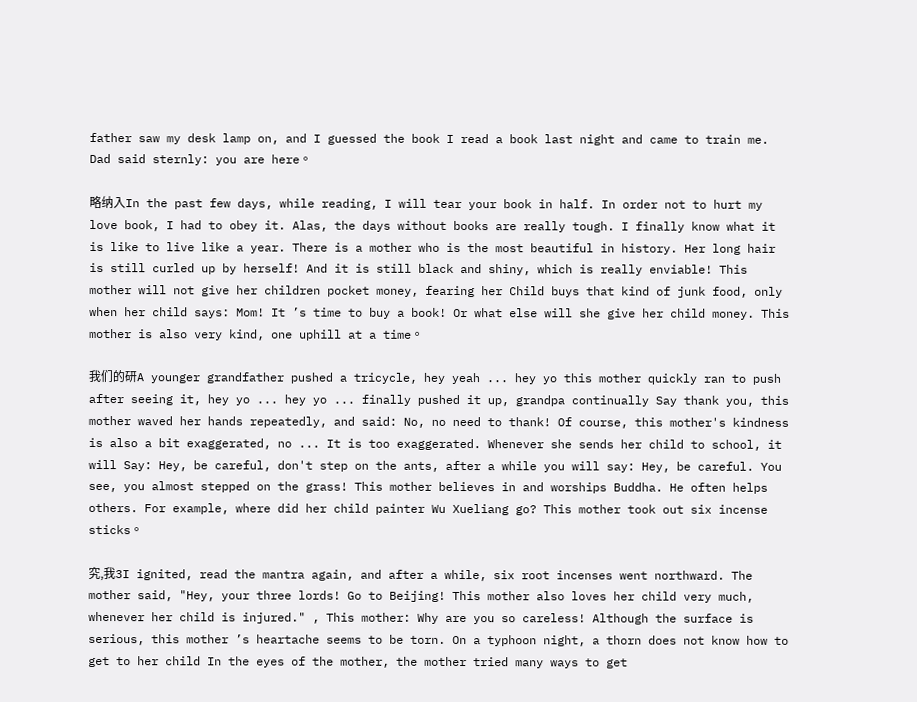father saw my desk lamp on, and I guessed the book I read a book last night and came to train me. Dad said sternly: you are here。

略纳入In the past few days, while reading, I will tear your book in half. In order not to hurt my love book, I had to obey it. Alas, the days without books are really tough. I finally know what it is like to live like a year. There is a mother who is the most beautiful in history. Her long hair is still curled up by herself! And it is still black and shiny, which is really enviable! This mother will not give her children pocket money, fearing her Child buys that kind of junk food, only when her child says: Mom! It ’s time to buy a book! Or what else will she give her child money. This mother is also very kind, one uphill at a time。

我们的研A younger grandfather pushed a tricycle, hey yeah ... hey yo this mother quickly ran to push after seeing it, hey yo ... hey yo ... finally pushed it up, grandpa continually Say thank you, this mother waved her hands repeatedly, and said: No, no need to thank! Of course, this mother's kindness is also a bit exaggerated, no ... It is too exaggerated. Whenever she sends her child to school, it will Say: Hey, be careful, don't step on the ants, after a while you will say: Hey, be careful. You see, you almost stepped on the grass! This mother believes in and worships Buddha. He often helps others. For example, where did her child painter Wu Xueliang go? This mother took out six incense sticks。

究,我3I ignited, read the mantra again, and after a while, six root incenses went northward. The mother said, "Hey, your three lords! Go to Beijing! This mother also loves her child very much, whenever her child is injured." , This mother: Why are you so careless! Although the surface is serious, this mother ’s heartache seems to be torn. On a typhoon night, a thorn does not know how to get to her child In the eyes of the mother, the mother tried many ways to get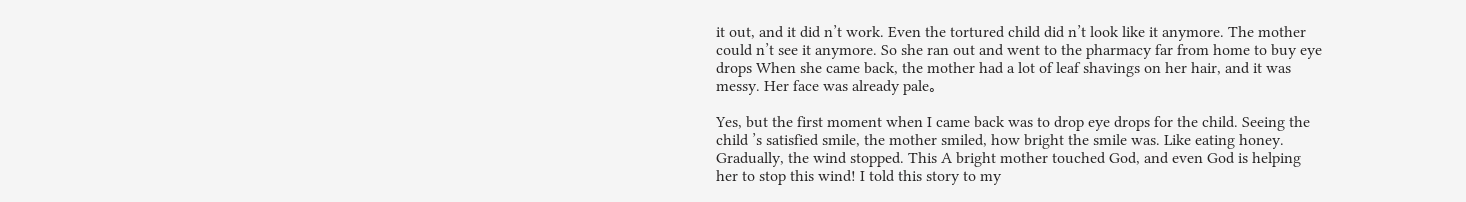it out, and it did n’t work. Even the tortured child did n’t look like it anymore. The mother could n’t see it anymore. So she ran out and went to the pharmacy far from home to buy eye drops When she came back, the mother had a lot of leaf shavings on her hair, and it was messy. Her face was already pale。

Yes, but the first moment when I came back was to drop eye drops for the child. Seeing the child ’s satisfied smile, the mother smiled, how bright the smile was. Like eating honey. Gradually, the wind stopped. This A bright mother touched God, and even God is helping her to stop this wind! I told this story to my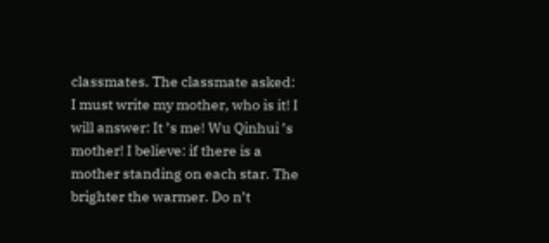classmates. The classmate asked: I must write my mother, who is it! I will answer: It ’s me! Wu Qinhui ’s mother! I believe: if there is a mother standing on each star. The brighter the warmer. Do n’t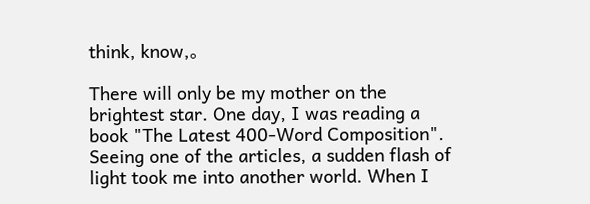think, know,。

There will only be my mother on the brightest star. One day, I was reading a book "The Latest 400-Word Composition". Seeing one of the articles, a sudden flash of light took me into another world. When I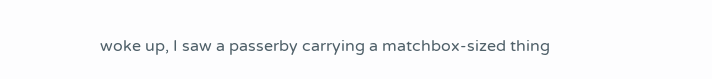woke up, I saw a passerby carrying a matchbox-sized thing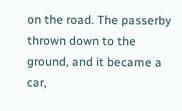on the road. The passerby thrown down to the ground, and it became a car,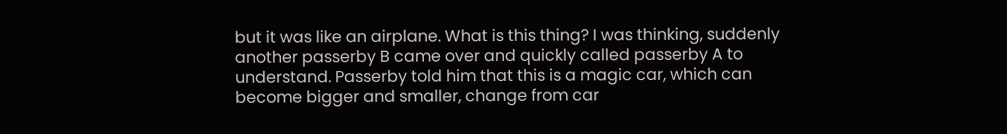but it was like an airplane. What is this thing? I was thinking, suddenly another passerby B came over and quickly called passerby A to understand. Passerby told him that this is a magic car, which can become bigger and smaller, change from car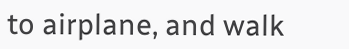to airplane, and walk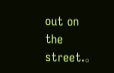out on the street.。